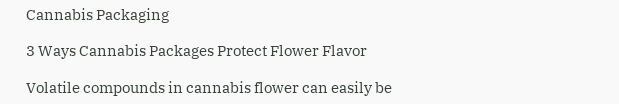Cannabis Packaging

3 Ways Cannabis Packages Protect Flower Flavor

Volatile compounds in cannabis flower can easily be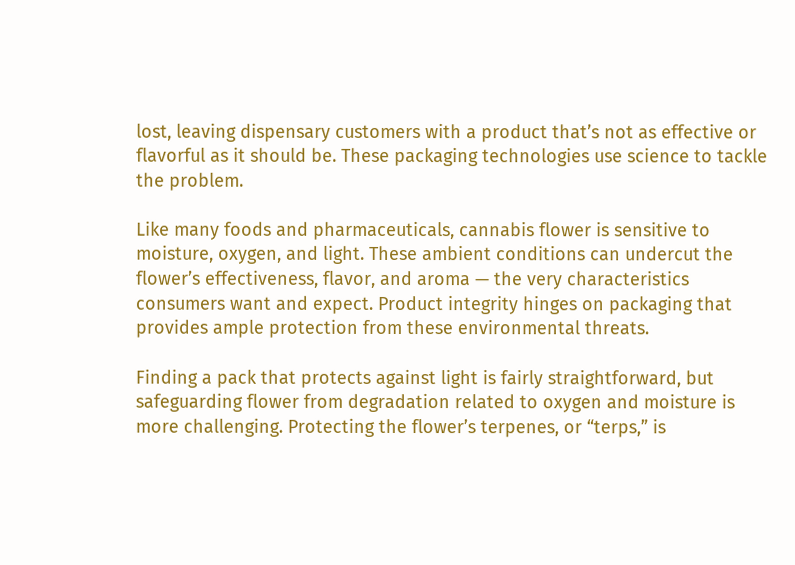lost, leaving dispensary customers with a product that’s not as effective or flavorful as it should be. These packaging technologies use science to tackle the problem.

Like many foods and pharmaceuticals, cannabis flower is sensitive to moisture, oxygen, and light. These ambient conditions can undercut the flower’s effectiveness, flavor, and aroma — the very characteristics consumers want and expect. Product integrity hinges on packaging that provides ample protection from these environmental threats.

Finding a pack that protects against light is fairly straightforward, but safeguarding flower from degradation related to oxygen and moisture is more challenging. Protecting the flower’s terpenes, or “terps,” is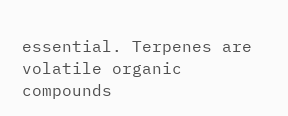essential. Terpenes are volatile organic compounds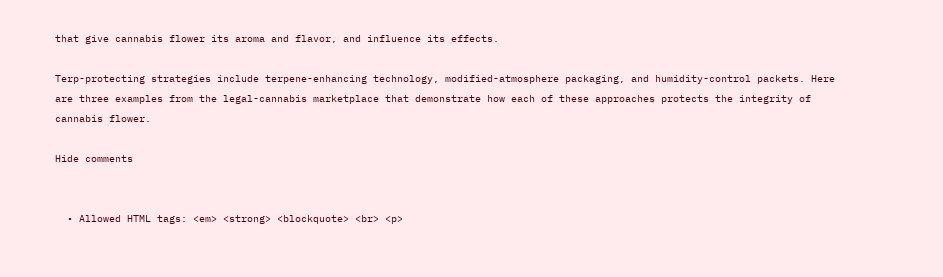that give cannabis flower its aroma and flavor, and influence its effects.

Terp-protecting strategies include terpene-enhancing technology, modified-atmosphere packaging, and humidity-control packets. Here are three examples from the legal-cannabis marketplace that demonstrate how each of these approaches protects the integrity of cannabis flower.

Hide comments


  • Allowed HTML tags: <em> <strong> <blockquote> <br> <p>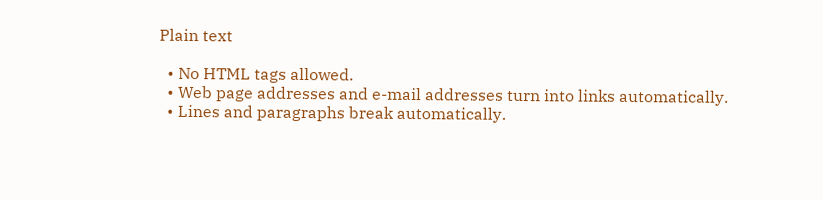Plain text

  • No HTML tags allowed.
  • Web page addresses and e-mail addresses turn into links automatically.
  • Lines and paragraphs break automatically.